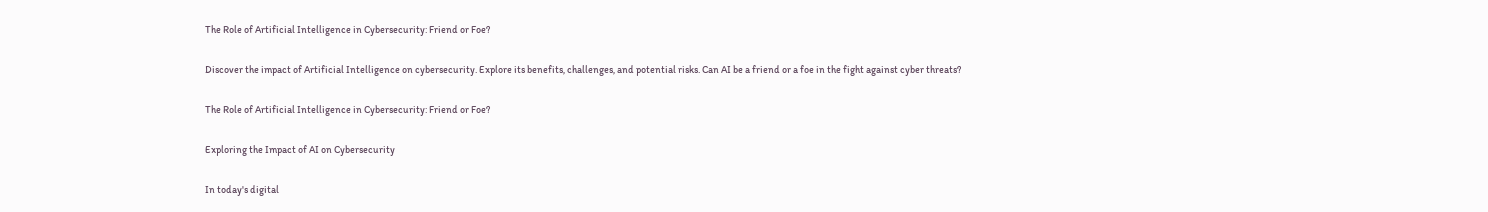The Role of Artificial Intelligence in Cybersecurity: Friend or Foe?

Discover the impact of Artificial Intelligence on cybersecurity. Explore its benefits, challenges, and potential risks. Can AI be a friend or a foe in the fight against cyber threats?

The Role of Artificial Intelligence in Cybersecurity: Friend or Foe?

Exploring the Impact of AI on Cybersecurity

In today's digital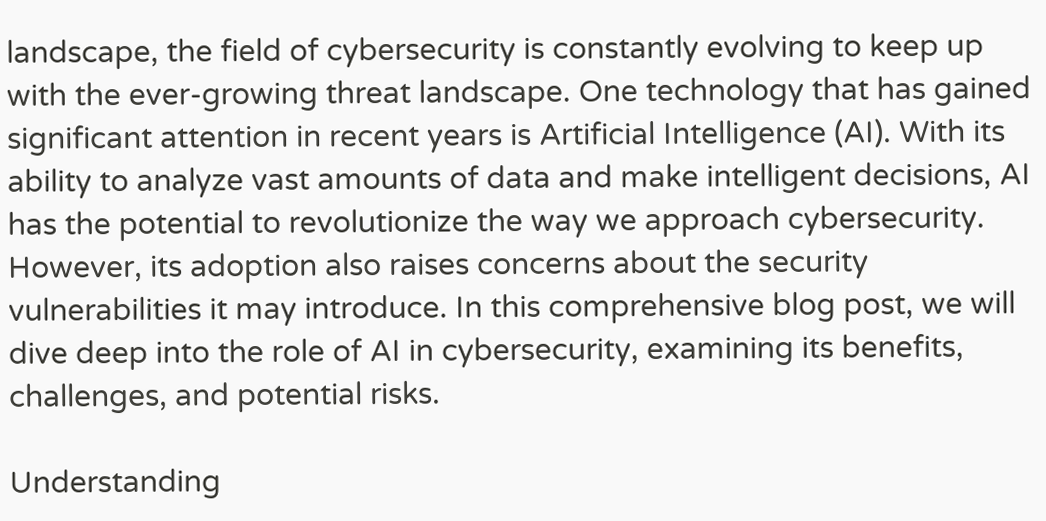landscape, the field of cybersecurity is constantly evolving to keep up with the ever-growing threat landscape. One technology that has gained significant attention in recent years is Artificial Intelligence (AI). With its ability to analyze vast amounts of data and make intelligent decisions, AI has the potential to revolutionize the way we approach cybersecurity. However, its adoption also raises concerns about the security vulnerabilities it may introduce. In this comprehensive blog post, we will dive deep into the role of AI in cybersecurity, examining its benefits, challenges, and potential risks.

Understanding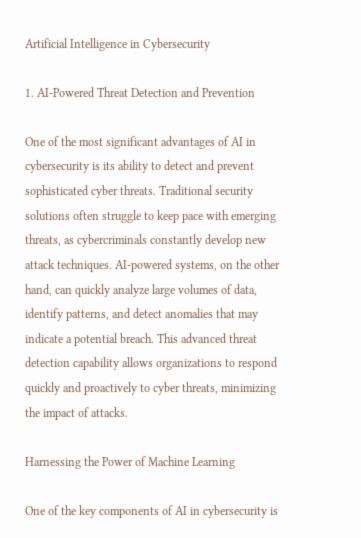Artificial Intelligence in Cybersecurity

1. AI-Powered Threat Detection and Prevention

One of the most significant advantages of AI in cybersecurity is its ability to detect and prevent sophisticated cyber threats. Traditional security solutions often struggle to keep pace with emerging threats, as cybercriminals constantly develop new attack techniques. AI-powered systems, on the other hand, can quickly analyze large volumes of data, identify patterns, and detect anomalies that may indicate a potential breach. This advanced threat detection capability allows organizations to respond quickly and proactively to cyber threats, minimizing the impact of attacks.

Harnessing the Power of Machine Learning

One of the key components of AI in cybersecurity is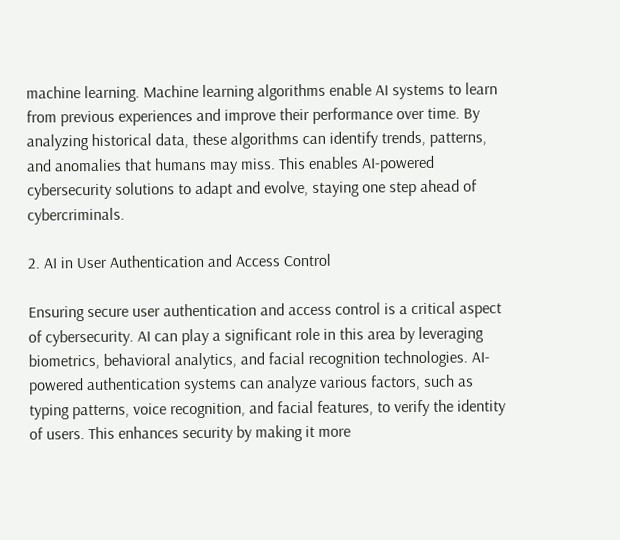machine learning. Machine learning algorithms enable AI systems to learn from previous experiences and improve their performance over time. By analyzing historical data, these algorithms can identify trends, patterns, and anomalies that humans may miss. This enables AI-powered cybersecurity solutions to adapt and evolve, staying one step ahead of cybercriminals.

2. AI in User Authentication and Access Control

Ensuring secure user authentication and access control is a critical aspect of cybersecurity. AI can play a significant role in this area by leveraging biometrics, behavioral analytics, and facial recognition technologies. AI-powered authentication systems can analyze various factors, such as typing patterns, voice recognition, and facial features, to verify the identity of users. This enhances security by making it more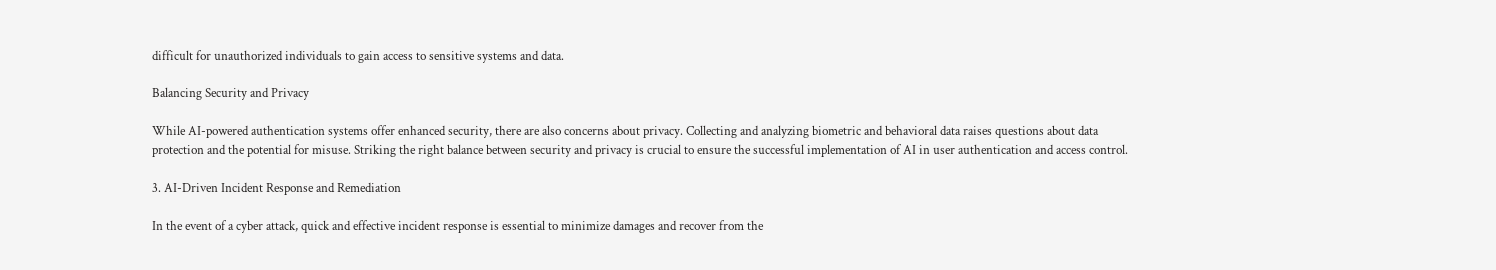difficult for unauthorized individuals to gain access to sensitive systems and data.

Balancing Security and Privacy

While AI-powered authentication systems offer enhanced security, there are also concerns about privacy. Collecting and analyzing biometric and behavioral data raises questions about data protection and the potential for misuse. Striking the right balance between security and privacy is crucial to ensure the successful implementation of AI in user authentication and access control.

3. AI-Driven Incident Response and Remediation

In the event of a cyber attack, quick and effective incident response is essential to minimize damages and recover from the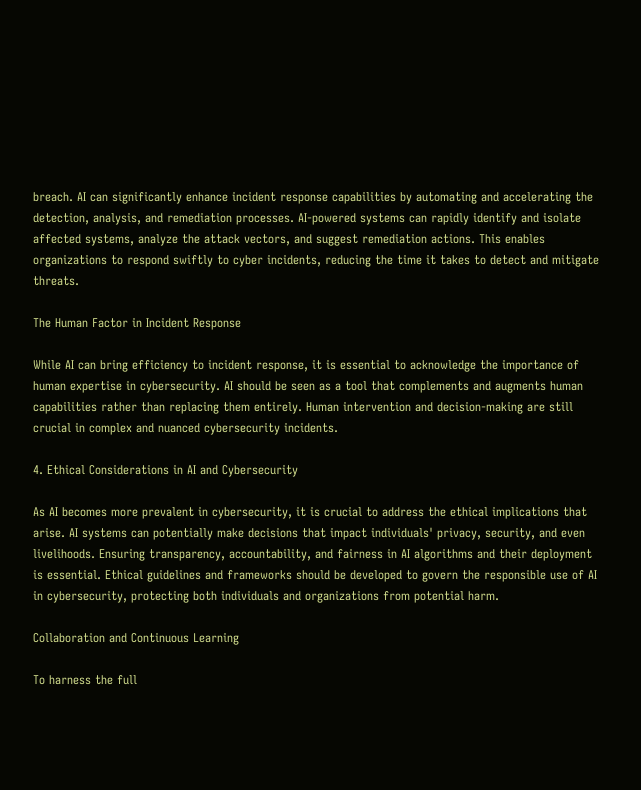breach. AI can significantly enhance incident response capabilities by automating and accelerating the detection, analysis, and remediation processes. AI-powered systems can rapidly identify and isolate affected systems, analyze the attack vectors, and suggest remediation actions. This enables organizations to respond swiftly to cyber incidents, reducing the time it takes to detect and mitigate threats.

The Human Factor in Incident Response

While AI can bring efficiency to incident response, it is essential to acknowledge the importance of human expertise in cybersecurity. AI should be seen as a tool that complements and augments human capabilities rather than replacing them entirely. Human intervention and decision-making are still crucial in complex and nuanced cybersecurity incidents.

4. Ethical Considerations in AI and Cybersecurity

As AI becomes more prevalent in cybersecurity, it is crucial to address the ethical implications that arise. AI systems can potentially make decisions that impact individuals' privacy, security, and even livelihoods. Ensuring transparency, accountability, and fairness in AI algorithms and their deployment is essential. Ethical guidelines and frameworks should be developed to govern the responsible use of AI in cybersecurity, protecting both individuals and organizations from potential harm.

Collaboration and Continuous Learning

To harness the full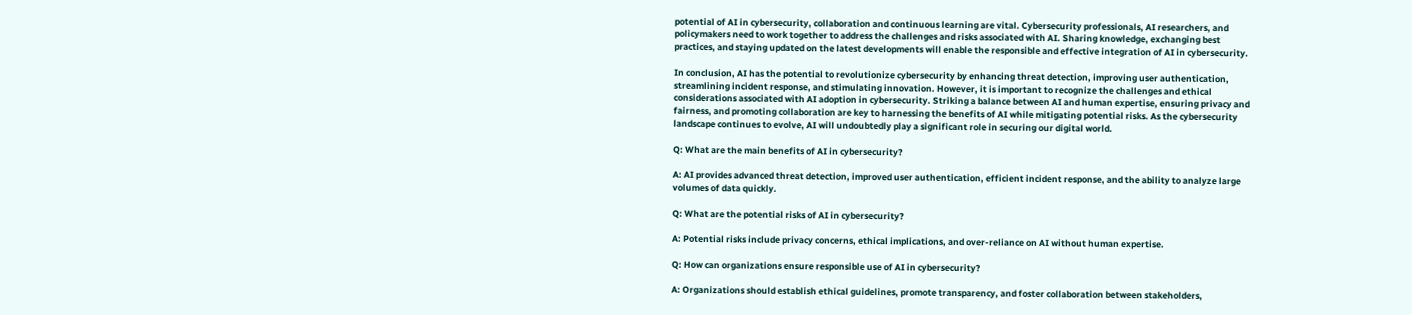potential of AI in cybersecurity, collaboration and continuous learning are vital. Cybersecurity professionals, AI researchers, and policymakers need to work together to address the challenges and risks associated with AI. Sharing knowledge, exchanging best practices, and staying updated on the latest developments will enable the responsible and effective integration of AI in cybersecurity.

In conclusion, AI has the potential to revolutionize cybersecurity by enhancing threat detection, improving user authentication, streamlining incident response, and stimulating innovation. However, it is important to recognize the challenges and ethical considerations associated with AI adoption in cybersecurity. Striking a balance between AI and human expertise, ensuring privacy and fairness, and promoting collaboration are key to harnessing the benefits of AI while mitigating potential risks. As the cybersecurity landscape continues to evolve, AI will undoubtedly play a significant role in securing our digital world.

Q: What are the main benefits of AI in cybersecurity?

A: AI provides advanced threat detection, improved user authentication, efficient incident response, and the ability to analyze large volumes of data quickly.

Q: What are the potential risks of AI in cybersecurity?

A: Potential risks include privacy concerns, ethical implications, and over-reliance on AI without human expertise.

Q: How can organizations ensure responsible use of AI in cybersecurity?

A: Organizations should establish ethical guidelines, promote transparency, and foster collaboration between stakeholders,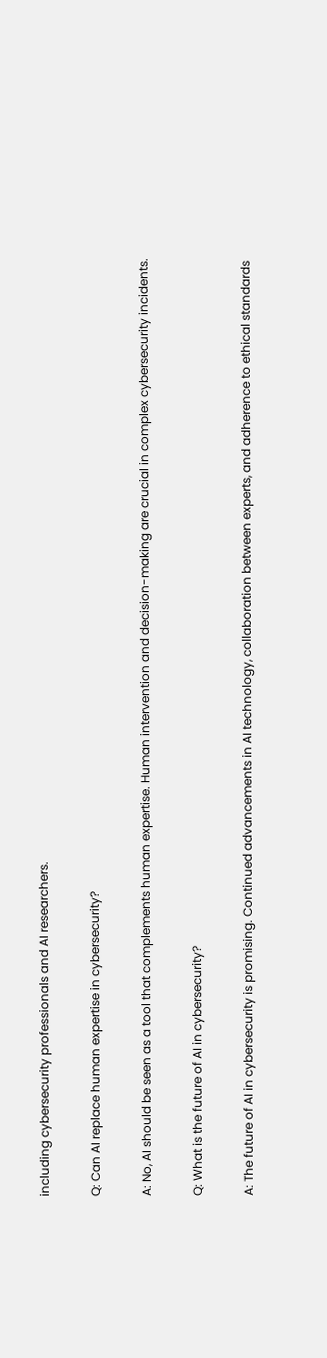including cybersecurity professionals and AI researchers.

Q: Can AI replace human expertise in cybersecurity?

A: No, AI should be seen as a tool that complements human expertise. Human intervention and decision-making are crucial in complex cybersecurity incidents.

Q: What is the future of AI in cybersecurity?

A: The future of AI in cybersecurity is promising. Continued advancements in AI technology, collaboration between experts, and adherence to ethical standards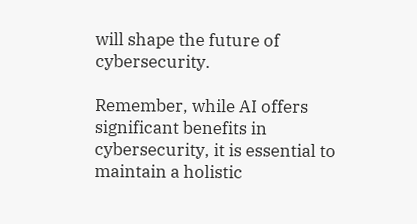will shape the future of cybersecurity.

Remember, while AI offers significant benefits in cybersecurity, it is essential to maintain a holistic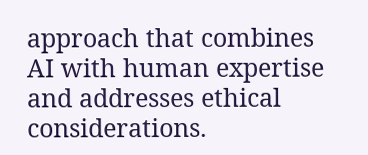approach that combines AI with human expertise and addresses ethical considerations.